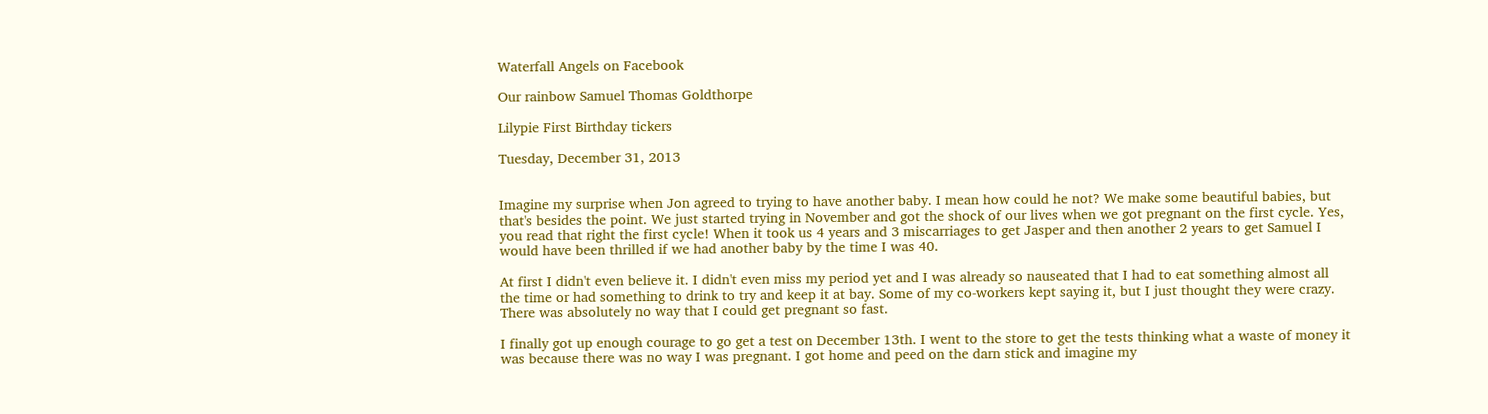Waterfall Angels on Facebook

Our rainbow Samuel Thomas Goldthorpe

Lilypie First Birthday tickers

Tuesday, December 31, 2013


Imagine my surprise when Jon agreed to trying to have another baby. I mean how could he not? We make some beautiful babies, but that's besides the point. We just started trying in November and got the shock of our lives when we got pregnant on the first cycle. Yes, you read that right the first cycle! When it took us 4 years and 3 miscarriages to get Jasper and then another 2 years to get Samuel I would have been thrilled if we had another baby by the time I was 40.

At first I didn't even believe it. I didn't even miss my period yet and I was already so nauseated that I had to eat something almost all the time or had something to drink to try and keep it at bay. Some of my co-workers kept saying it, but I just thought they were crazy. There was absolutely no way that I could get pregnant so fast.

I finally got up enough courage to go get a test on December 13th. I went to the store to get the tests thinking what a waste of money it was because there was no way I was pregnant. I got home and peed on the darn stick and imagine my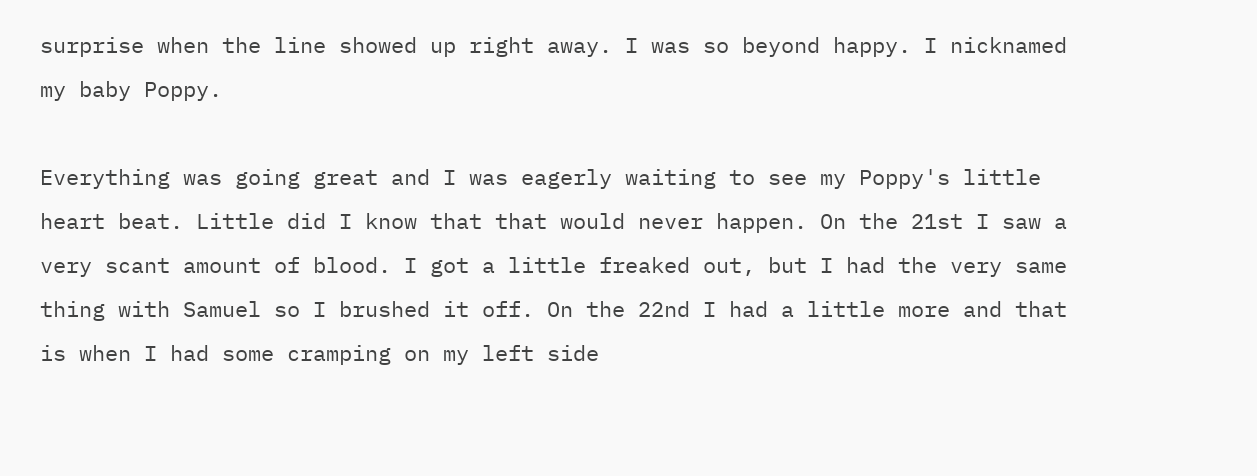surprise when the line showed up right away. I was so beyond happy. I nicknamed my baby Poppy.

Everything was going great and I was eagerly waiting to see my Poppy's little heart beat. Little did I know that that would never happen. On the 21st I saw a very scant amount of blood. I got a little freaked out, but I had the very same thing with Samuel so I brushed it off. On the 22nd I had a little more and that is when I had some cramping on my left side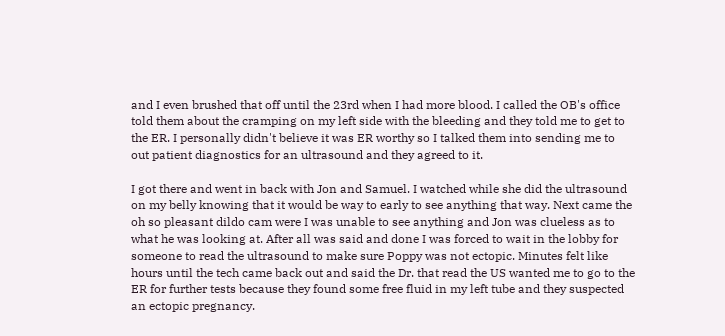and I even brushed that off until the 23rd when I had more blood. I called the OB's office told them about the cramping on my left side with the bleeding and they told me to get to the ER. I personally didn't believe it was ER worthy so I talked them into sending me to out patient diagnostics for an ultrasound and they agreed to it.

I got there and went in back with Jon and Samuel. I watched while she did the ultrasound on my belly knowing that it would be way to early to see anything that way. Next came the oh so pleasant dildo cam were I was unable to see anything and Jon was clueless as to what he was looking at. After all was said and done I was forced to wait in the lobby for someone to read the ultrasound to make sure Poppy was not ectopic. Minutes felt like hours until the tech came back out and said the Dr. that read the US wanted me to go to the ER for further tests because they found some free fluid in my left tube and they suspected an ectopic pregnancy.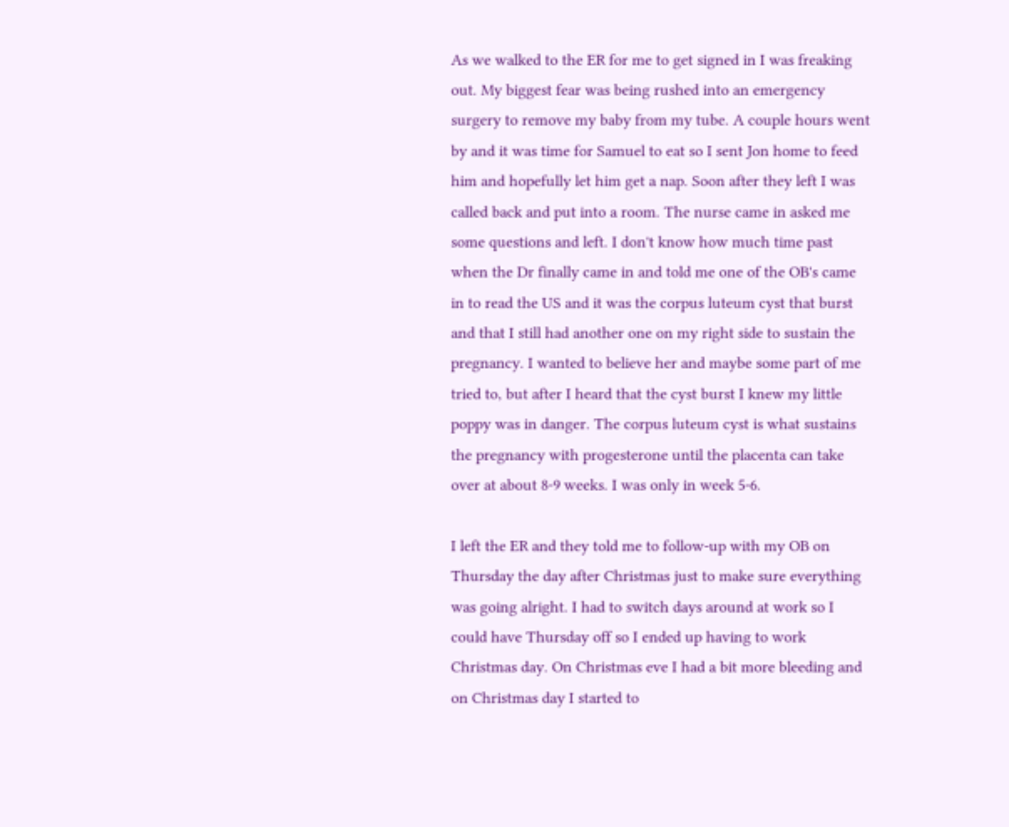As we walked to the ER for me to get signed in I was freaking out. My biggest fear was being rushed into an emergency surgery to remove my baby from my tube. A couple hours went by and it was time for Samuel to eat so I sent Jon home to feed him and hopefully let him get a nap. Soon after they left I was called back and put into a room. The nurse came in asked me some questions and left. I don't know how much time past when the Dr finally came in and told me one of the OB's came in to read the US and it was the corpus luteum cyst that burst and that I still had another one on my right side to sustain the pregnancy. I wanted to believe her and maybe some part of me tried to, but after I heard that the cyst burst I knew my little poppy was in danger. The corpus luteum cyst is what sustains the pregnancy with progesterone until the placenta can take over at about 8-9 weeks. I was only in week 5-6.

I left the ER and they told me to follow-up with my OB on Thursday the day after Christmas just to make sure everything was going alright. I had to switch days around at work so I could have Thursday off so I ended up having to work Christmas day. On Christmas eve I had a bit more bleeding and on Christmas day I started to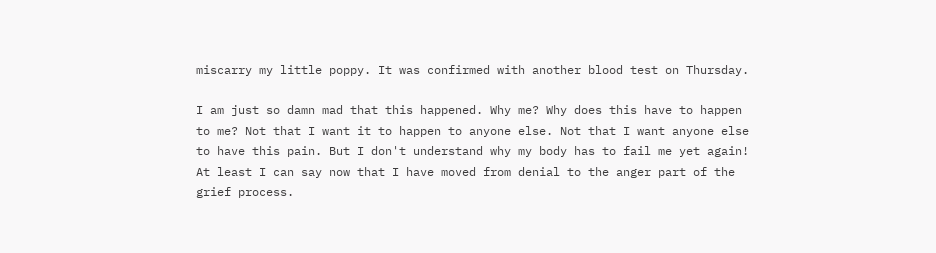miscarry my little poppy. It was confirmed with another blood test on Thursday.

I am just so damn mad that this happened. Why me? Why does this have to happen to me? Not that I want it to happen to anyone else. Not that I want anyone else to have this pain. But I don't understand why my body has to fail me yet again! At least I can say now that I have moved from denial to the anger part of the grief process.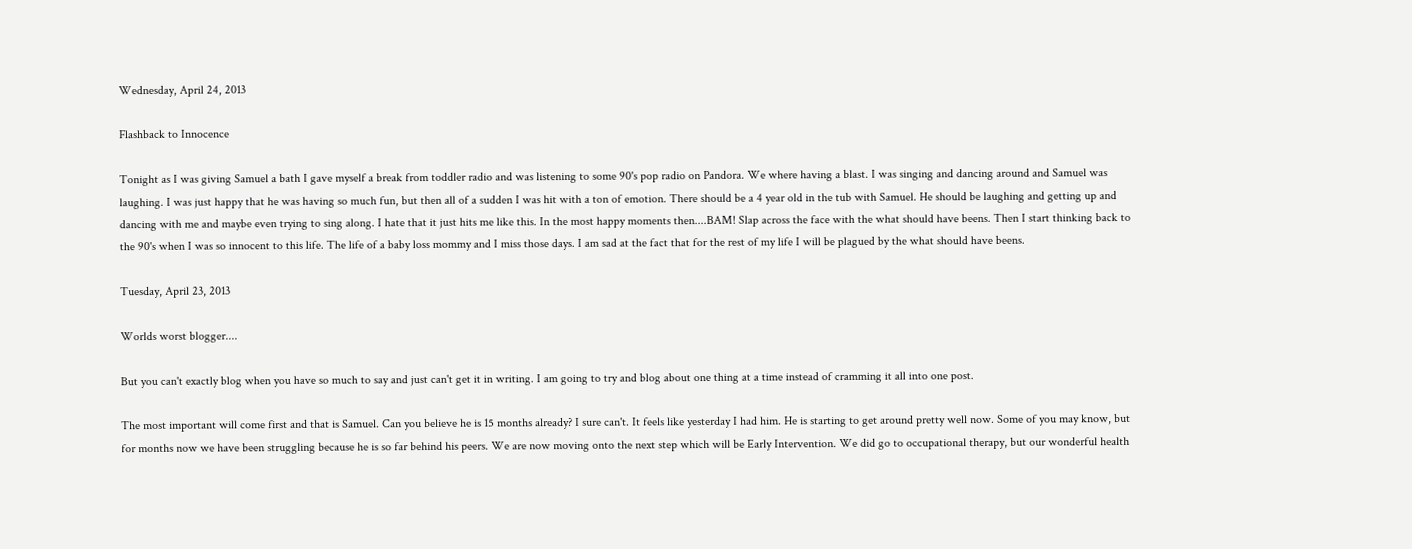Wednesday, April 24, 2013

Flashback to Innocence

Tonight as I was giving Samuel a bath I gave myself a break from toddler radio and was listening to some 90's pop radio on Pandora. We where having a blast. I was singing and dancing around and Samuel was laughing. I was just happy that he was having so much fun, but then all of a sudden I was hit with a ton of emotion. There should be a 4 year old in the tub with Samuel. He should be laughing and getting up and dancing with me and maybe even trying to sing along. I hate that it just hits me like this. In the most happy moments then....BAM! Slap across the face with the what should have beens. Then I start thinking back to the 90's when I was so innocent to this life. The life of a baby loss mommy and I miss those days. I am sad at the fact that for the rest of my life I will be plagued by the what should have beens.

Tuesday, April 23, 2013

Worlds worst blogger....

But you can't exactly blog when you have so much to say and just can't get it in writing. I am going to try and blog about one thing at a time instead of cramming it all into one post.

The most important will come first and that is Samuel. Can you believe he is 15 months already? I sure can't. It feels like yesterday I had him. He is starting to get around pretty well now. Some of you may know, but for months now we have been struggling because he is so far behind his peers. We are now moving onto the next step which will be Early Intervention. We did go to occupational therapy, but our wonderful health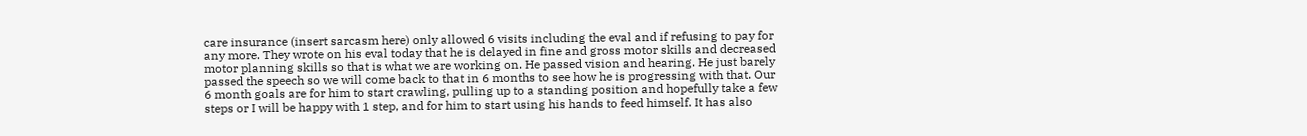care insurance (insert sarcasm here) only allowed 6 visits including the eval and if refusing to pay for any more. They wrote on his eval today that he is delayed in fine and gross motor skills and decreased motor planning skills so that is what we are working on. He passed vision and hearing. He just barely passed the speech so we will come back to that in 6 months to see how he is progressing with that. Our 6 month goals are for him to start crawling, pulling up to a standing position and hopefully take a few steps or I will be happy with 1 step, and for him to start using his hands to feed himself. It has also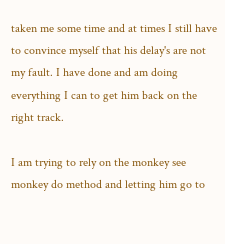taken me some time and at times I still have to convince myself that his delay's are not my fault. I have done and am doing everything I can to get him back on the right track.

I am trying to rely on the monkey see monkey do method and letting him go to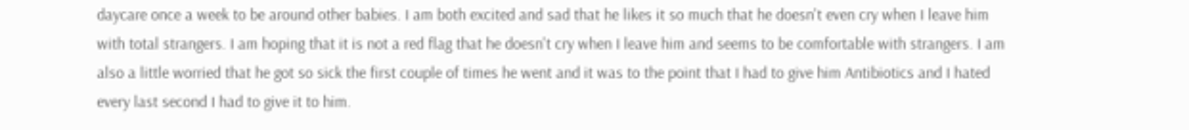daycare once a week to be around other babies. I am both excited and sad that he likes it so much that he doesn't even cry when I leave him with total strangers. I am hoping that it is not a red flag that he doesn't cry when I leave him and seems to be comfortable with strangers. I am also a little worried that he got so sick the first couple of times he went and it was to the point that I had to give him Antibiotics and I hated every last second I had to give it to him.